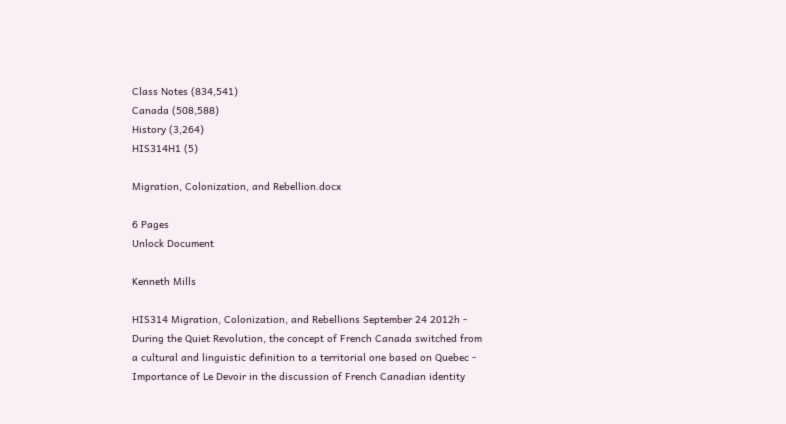Class Notes (834,541)
Canada (508,588)
History (3,264)
HIS314H1 (5)

Migration, Colonization, and Rebellion.docx

6 Pages
Unlock Document

Kenneth Mills

HIS314 Migration, Colonization, and Rebellions September 24 2012h - During the Quiet Revolution, the concept of French Canada switched from a cultural and linguistic definition to a territorial one based on Quebec - Importance of Le Devoir in the discussion of French Canadian identity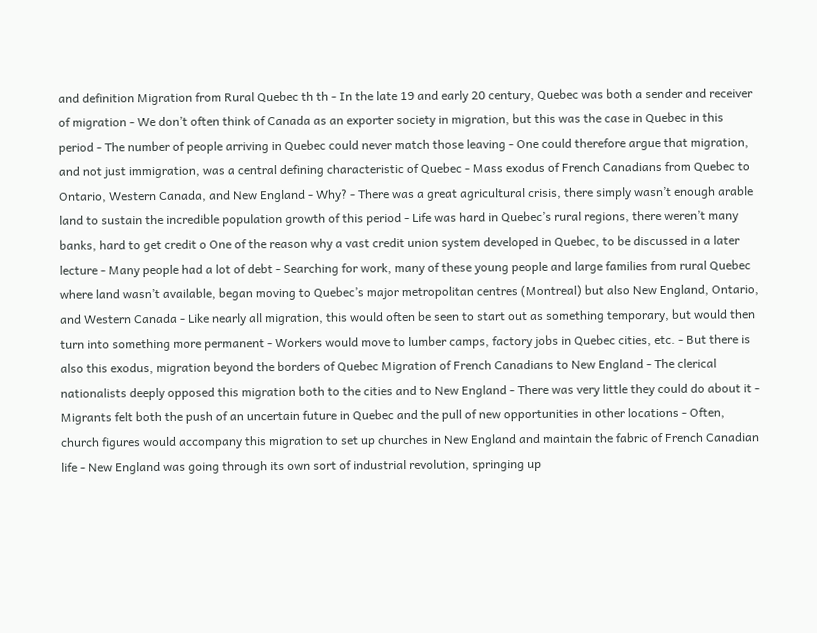and definition Migration from Rural Quebec th th - In the late 19 and early 20 century, Quebec was both a sender and receiver of migration - We don’t often think of Canada as an exporter society in migration, but this was the case in Quebec in this period - The number of people arriving in Quebec could never match those leaving - One could therefore argue that migration, and not just immigration, was a central defining characteristic of Quebec - Mass exodus of French Canadians from Quebec to Ontario, Western Canada, and New England - Why? - There was a great agricultural crisis, there simply wasn’t enough arable land to sustain the incredible population growth of this period - Life was hard in Quebec’s rural regions, there weren’t many banks, hard to get credit o One of the reason why a vast credit union system developed in Quebec, to be discussed in a later lecture - Many people had a lot of debt - Searching for work, many of these young people and large families from rural Quebec where land wasn’t available, began moving to Quebec’s major metropolitan centres (Montreal) but also New England, Ontario, and Western Canada - Like nearly all migration, this would often be seen to start out as something temporary, but would then turn into something more permanent - Workers would move to lumber camps, factory jobs in Quebec cities, etc. - But there is also this exodus, migration beyond the borders of Quebec Migration of French Canadians to New England - The clerical nationalists deeply opposed this migration both to the cities and to New England - There was very little they could do about it - Migrants felt both the push of an uncertain future in Quebec and the pull of new opportunities in other locations - Often, church figures would accompany this migration to set up churches in New England and maintain the fabric of French Canadian life - New England was going through its own sort of industrial revolution, springing up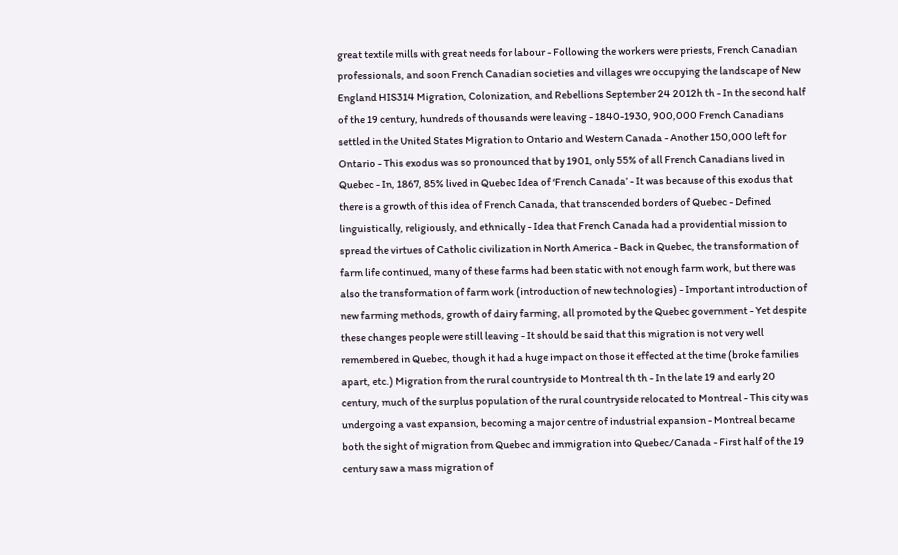great textile mills with great needs for labour - Following the workers were priests, French Canadian professionals, and soon French Canadian societies and villages wre occupying the landscape of New England HIS314 Migration, Colonization, and Rebellions September 24 2012h th - In the second half of the 19 century, hundreds of thousands were leaving - 1840-1930, 900,000 French Canadians settled in the United States Migration to Ontario and Western Canada - Another 150,000 left for Ontario - This exodus was so pronounced that by 1901, only 55% of all French Canadians lived in Quebec - In, 1867, 85% lived in Quebec Idea of ‘French Canada’ - It was because of this exodus that there is a growth of this idea of French Canada, that transcended borders of Quebec - Defined linguistically, religiously, and ethnically - Idea that French Canada had a providential mission to spread the virtues of Catholic civilization in North America - Back in Quebec, the transformation of farm life continued, many of these farms had been static with not enough farm work, but there was also the transformation of farm work (introduction of new technologies) - Important introduction of new farming methods, growth of dairy farming, all promoted by the Quebec government - Yet despite these changes people were still leaving - It should be said that this migration is not very well remembered in Quebec, though it had a huge impact on those it effected at the time (broke families apart, etc.) Migration from the rural countryside to Montreal th th - In the late 19 and early 20 century, much of the surplus population of the rural countryside relocated to Montreal - This city was undergoing a vast expansion, becoming a major centre of industrial expansion - Montreal became both the sight of migration from Quebec and immigration into Quebec/Canada - First half of the 19 century saw a mass migration of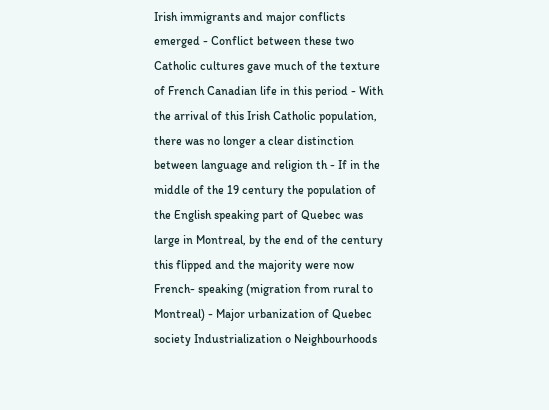Irish immigrants and major conflicts emerged - Conflict between these two Catholic cultures gave much of the texture of French Canadian life in this period - With the arrival of this Irish Catholic population, there was no longer a clear distinction between language and religion th - If in the middle of the 19 century the population of the English speaking part of Quebec was large in Montreal, by the end of the century this flipped and the majority were now French- speaking (migration from rural to Montreal) - Major urbanization of Quebec society Industrialization o Neighbourhoods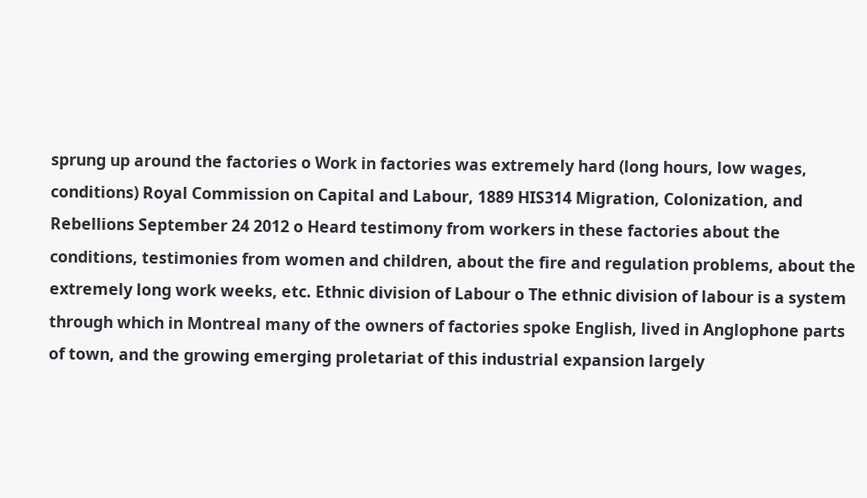sprung up around the factories o Work in factories was extremely hard (long hours, low wages, conditions) Royal Commission on Capital and Labour, 1889 HIS314 Migration, Colonization, and Rebellions September 24 2012 o Heard testimony from workers in these factories about the conditions, testimonies from women and children, about the fire and regulation problems, about the extremely long work weeks, etc. Ethnic division of Labour o The ethnic division of labour is a system through which in Montreal many of the owners of factories spoke English, lived in Anglophone parts of town, and the growing emerging proletariat of this industrial expansion largely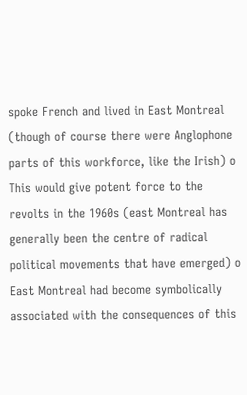spoke French and lived in East Montreal (though of course there were Anglophone parts of this workforce, like the Irish) o This would give potent force to the revolts in the 1960s (east Montreal has generally been the centre of radical political movements that have emerged) o East Montreal had become symbolically associated with the consequences of this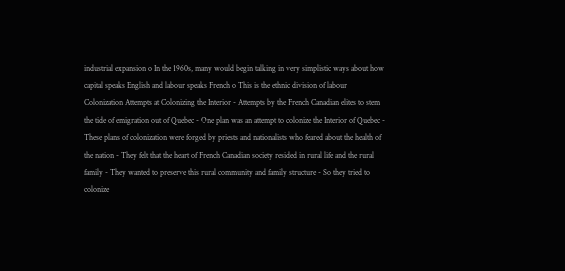industrial expansion o In the 1960s, many would begin talking in very simplistic ways about how capital speaks English and labour speaks French o This is the ethnic division of labour Colonization Attempts at Colonizing the Interior - Attempts by the French Canadian elites to stem the tide of emigration out of Quebec - One plan was an attempt to colonize the Interior of Quebec - These plans of colonization were forged by priests and nationalists who feared about the health of the nation - They felt that the heart of French Canadian society resided in rural life and the rural family - They wanted to preserve this rural community and family structure - So they tried to colonize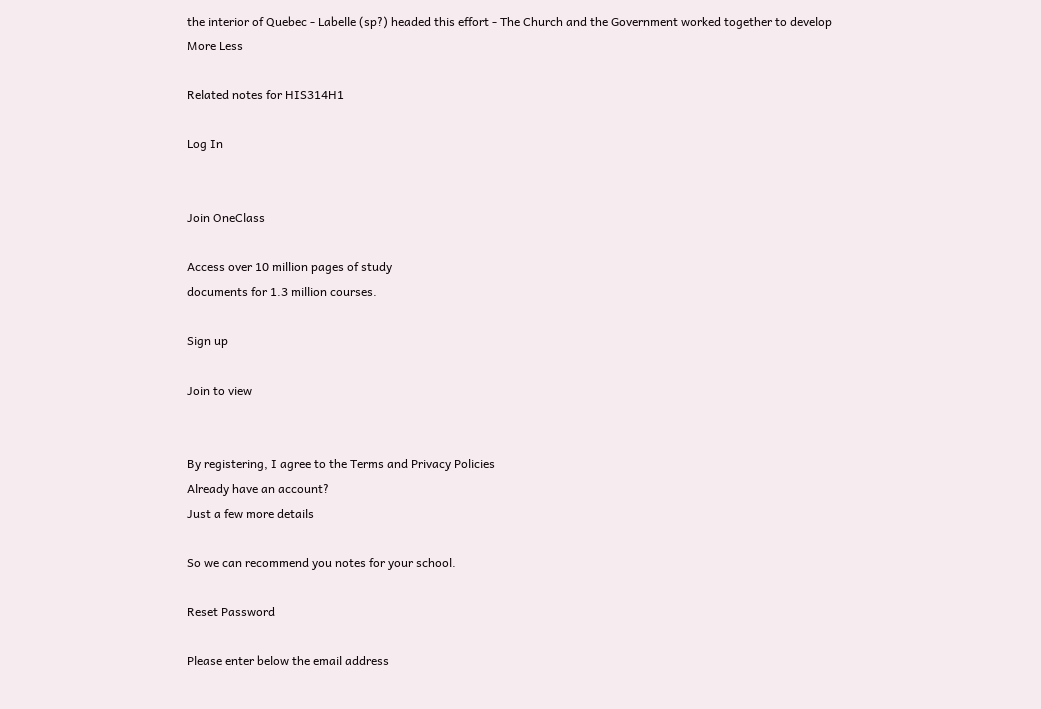the interior of Quebec - Labelle (sp?) headed this effort - The Church and the Government worked together to develop
More Less

Related notes for HIS314H1

Log In


Join OneClass

Access over 10 million pages of study
documents for 1.3 million courses.

Sign up

Join to view


By registering, I agree to the Terms and Privacy Policies
Already have an account?
Just a few more details

So we can recommend you notes for your school.

Reset Password

Please enter below the email address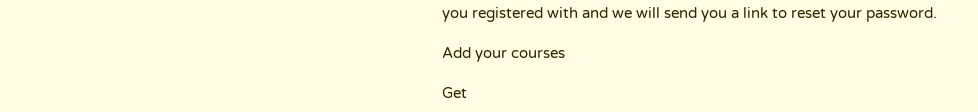you registered with and we will send you a link to reset your password.

Add your courses

Get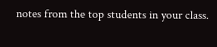notes from the top students in your class.